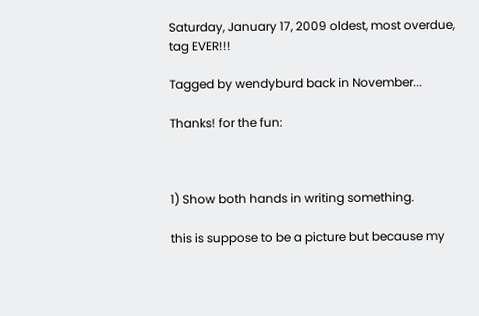Saturday, January 17, 2009 oldest, most overdue, tag EVER!!!

Tagged by wendyburd back in November...

Thanks! for the fun:



1) Show both hands in writing something.

this is suppose to be a picture but because my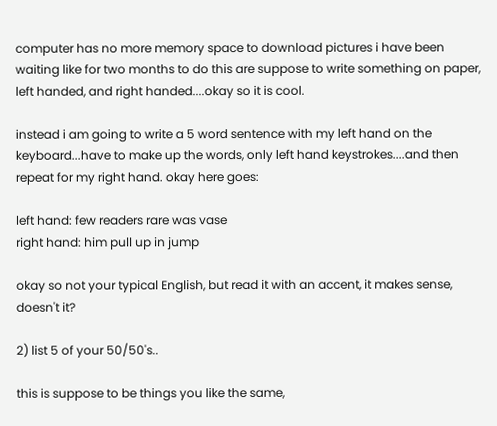computer has no more memory space to download pictures i have been waiting like for two months to do this are suppose to write something on paper, left handed, and right handed....okay so it is cool.

instead i am going to write a 5 word sentence with my left hand on the keyboard...have to make up the words, only left hand keystrokes....and then repeat for my right hand. okay here goes:

left hand: few readers rare was vase
right hand: him pull up in jump

okay so not your typical English, but read it with an accent, it makes sense, doesn't it?

2) list 5 of your 50/50's..

this is suppose to be things you like the same,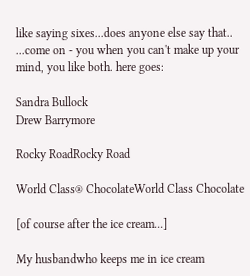like saying sixes...does anyone else say that..
...come on - you when you can't make up your mind, you like both. here goes:

Sandra Bullock
Drew Barrymore

Rocky RoadRocky Road

World Class® ChocolateWorld Class Chocolate

[of course after the ice cream...]

My husbandwho keeps me in ice cream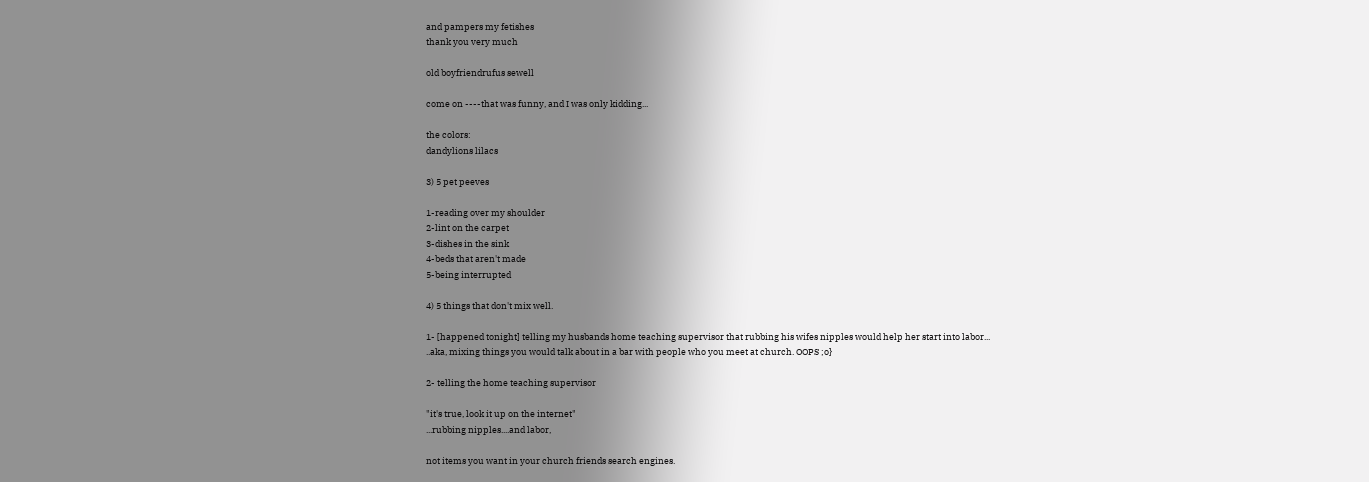and pampers my fetishes
thank you very much

old boyfriendrufus sewell

come on ----that was funny, and I was only kidding...

the colors:
dandylions lilacs

3) 5 pet peeves

1-reading over my shoulder
2-lint on the carpet
3-dishes in the sink
4-beds that aren't made
5-being interrupted

4) 5 things that don't mix well.

1- [happened tonight] telling my husbands home teaching supervisor that rubbing his wifes nipples would help her start into labor...
..aka, mixing things you would talk about in a bar with people who you meet at church. OOPS ;o}

2- telling the home teaching supervisor

"it's true, look it up on the internet"
...rubbing nipples....and labor,

not items you want in your church friends search engines.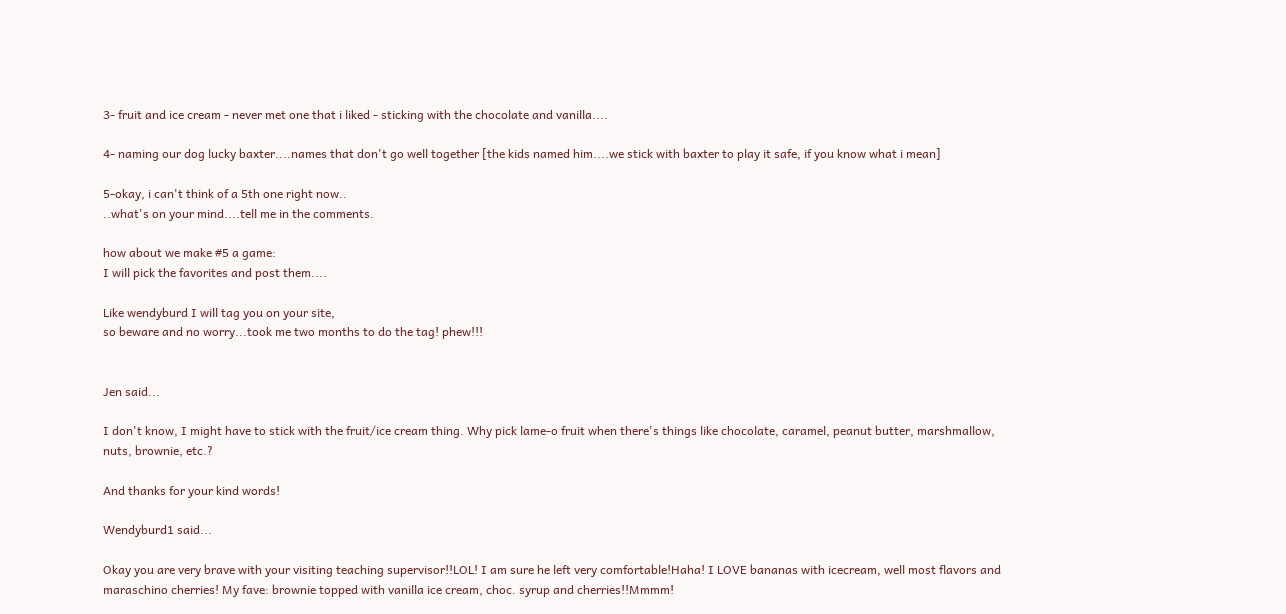3- fruit and ice cream - never met one that i liked - sticking with the chocolate and vanilla....

4- naming our dog lucky baxter....names that don't go well together [the kids named him....we stick with baxter to play it safe, if you know what i mean]

5-okay, i can't think of a 5th one right now..
..what's on your mind....tell me in the comments.

how about we make #5 a game:
I will pick the favorites and post them....

Like wendyburd I will tag you on your site,
so beware and no worry...took me two months to do the tag! phew!!!


Jen said...

I don't know, I might have to stick with the fruit/ice cream thing. Why pick lame-o fruit when there's things like chocolate, caramel, peanut butter, marshmallow, nuts, brownie, etc.?

And thanks for your kind words!

Wendyburd1 said...

Okay you are very brave with your visiting teaching supervisor!!LOL! I am sure he left very comfortable!Haha! I LOVE bananas with icecream, well most flavors and maraschino cherries! My fave: brownie topped with vanilla ice cream, choc. syrup and cherries!!Mmmm!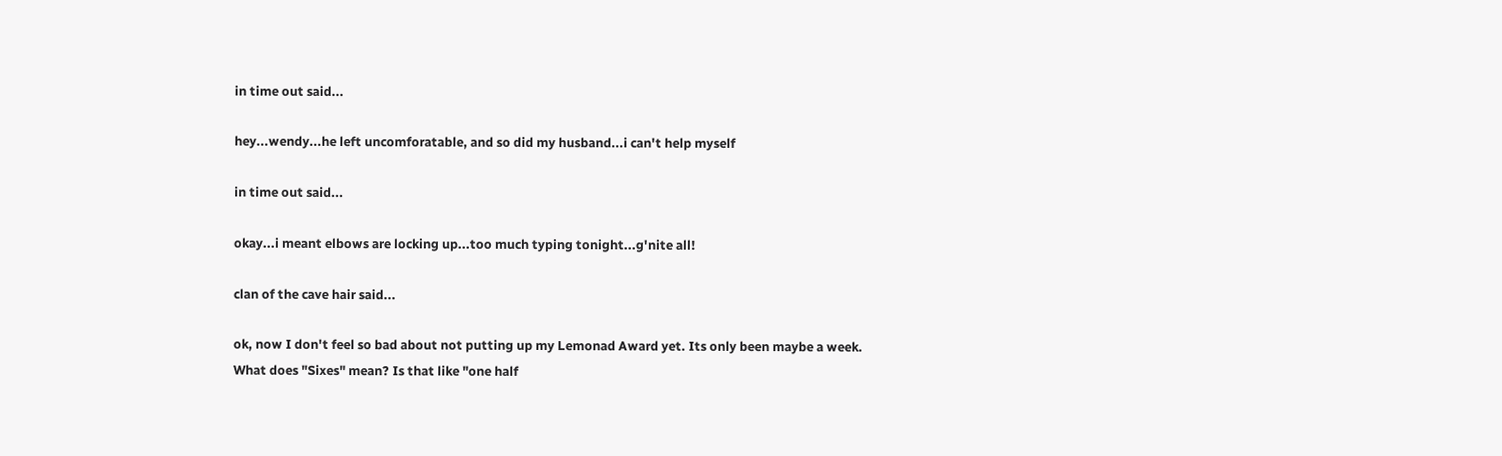in time out said...

hey...wendy...he left uncomforatable, and so did my husband...i can't help myself

in time out said...

okay...i meant elbows are locking up...too much typing tonight...g'nite all!

clan of the cave hair said...

ok, now I don't feel so bad about not putting up my Lemonad Award yet. Its only been maybe a week.
What does "Sixes" mean? Is that like "one half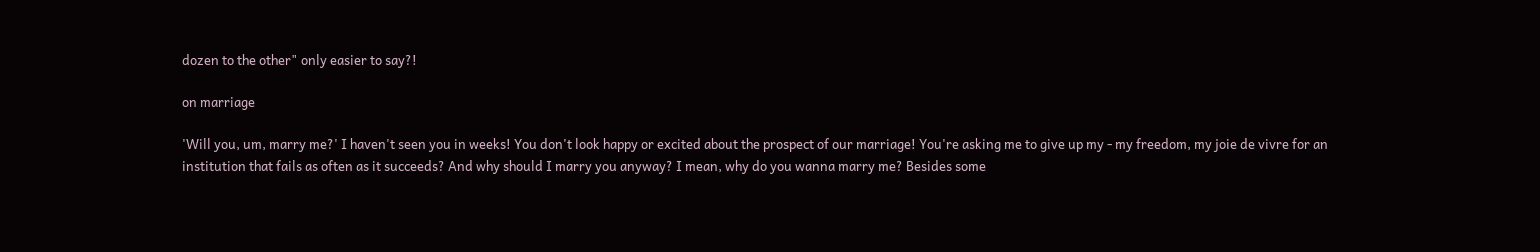dozen to the other" only easier to say?!

on marriage

'Will you, um, marry me?' I haven't seen you in weeks! You don't look happy or excited about the prospect of our marriage! You're asking me to give up my - my freedom, my joie de vivre for an institution that fails as often as it succeeds? And why should I marry you anyway? I mean, why do you wanna marry me? Besides some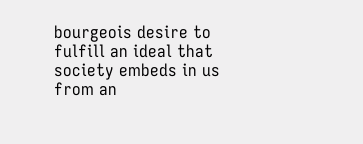bourgeois desire to fulfill an ideal that society embeds in us from an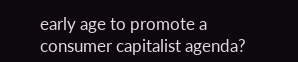early age to promote a consumer capitalist agenda?